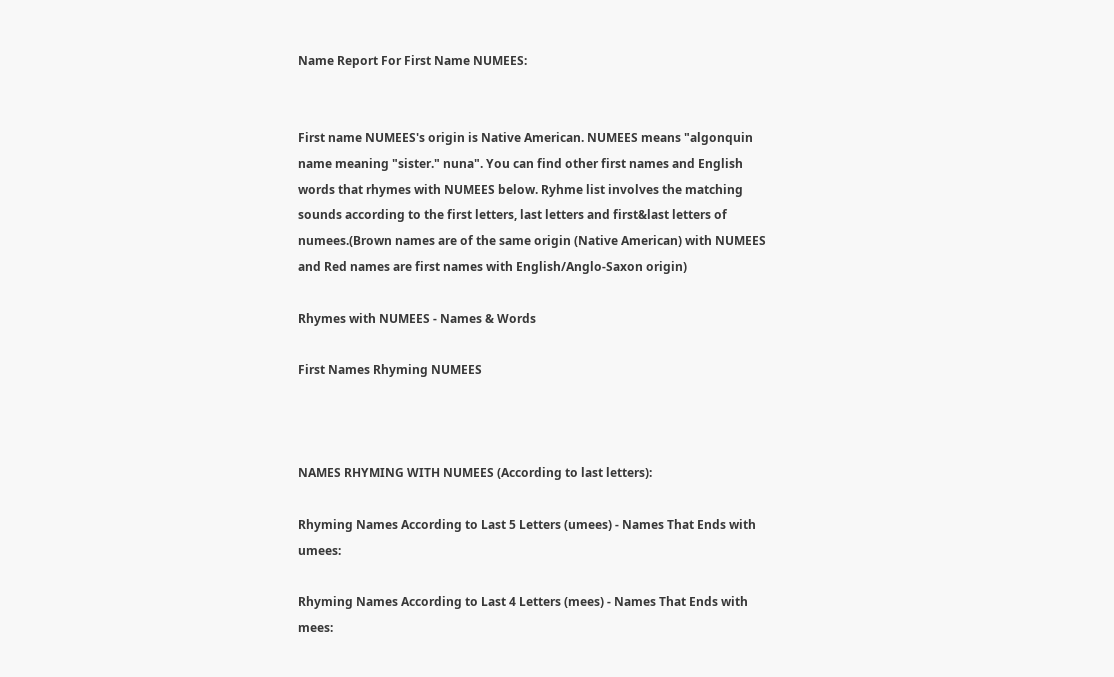Name Report For First Name NUMEES:


First name NUMEES's origin is Native American. NUMEES means "algonquin name meaning "sister." nuna". You can find other first names and English words that rhymes with NUMEES below. Ryhme list involves the matching sounds according to the first letters, last letters and first&last letters of numees.(Brown names are of the same origin (Native American) with NUMEES and Red names are first names with English/Anglo-Saxon origin)

Rhymes with NUMEES - Names & Words

First Names Rhyming NUMEES



NAMES RHYMING WITH NUMEES (According to last letters):

Rhyming Names According to Last 5 Letters (umees) - Names That Ends with umees:

Rhyming Names According to Last 4 Letters (mees) - Names That Ends with mees: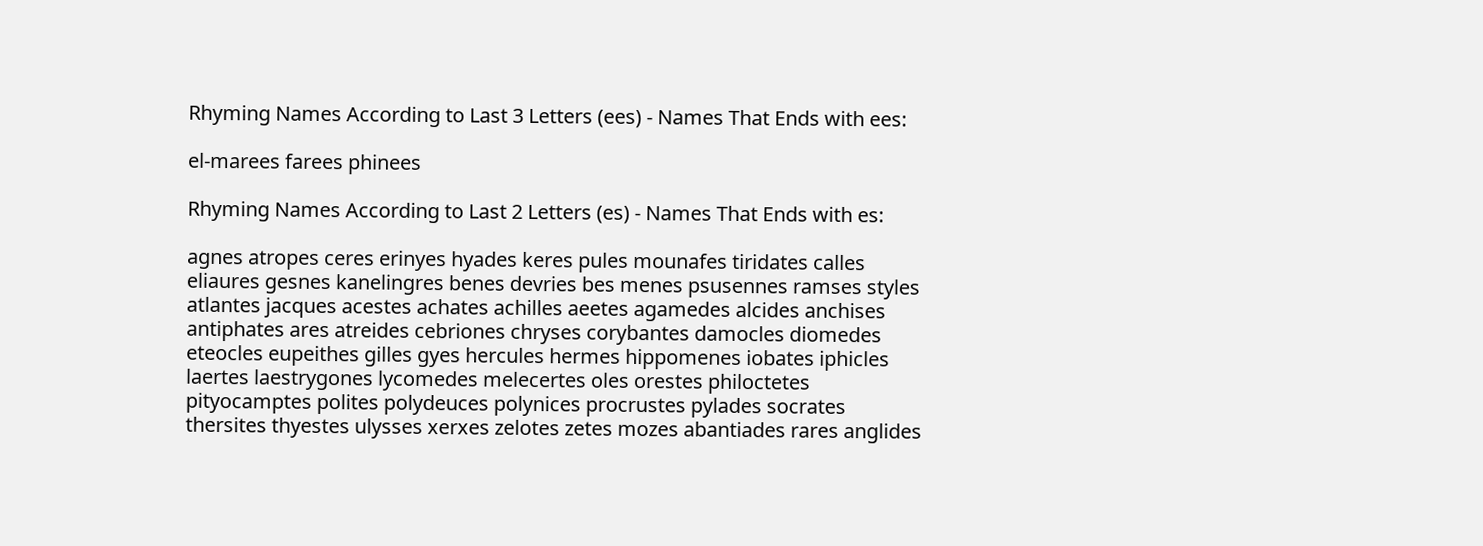Rhyming Names According to Last 3 Letters (ees) - Names That Ends with ees:

el-marees farees phinees

Rhyming Names According to Last 2 Letters (es) - Names That Ends with es:

agnes atropes ceres erinyes hyades keres pules mounafes tiridates calles eliaures gesnes kanelingres benes devries bes menes psusennes ramses styles atlantes jacques acestes achates achilles aeetes agamedes alcides anchises antiphates ares atreides cebriones chryses corybantes damocles diomedes eteocles eupeithes gilles gyes hercules hermes hippomenes iobates iphicles laertes laestrygones lycomedes melecertes oles orestes philoctetes pityocamptes polites polydeuces polynices procrustes pylades socrates thersites thyestes ulysses xerxes zelotes zetes mozes abantiades rares anglides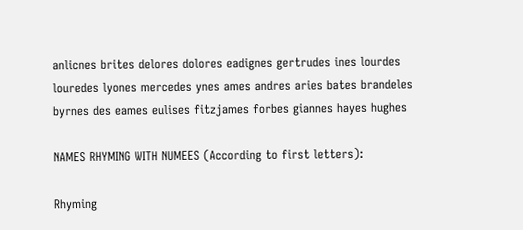anlicnes brites delores dolores eadignes gertrudes ines lourdes louredes lyones mercedes ynes ames andres aries bates brandeles byrnes des eames eulises fitzjames forbes giannes hayes hughes

NAMES RHYMING WITH NUMEES (According to first letters):

Rhyming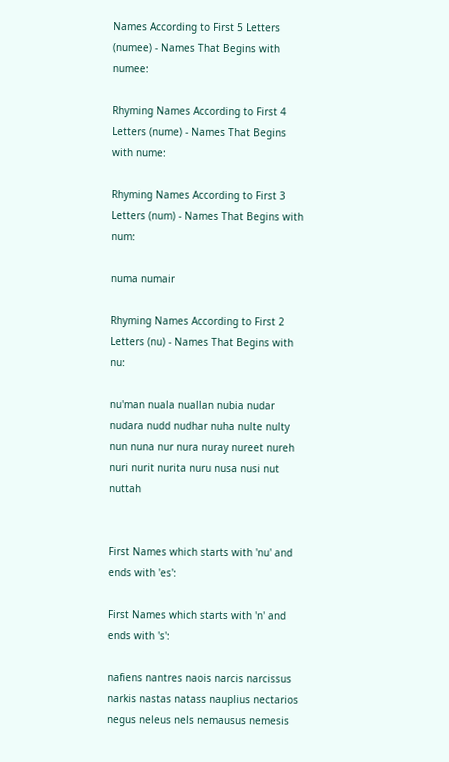Names According to First 5 Letters (numee) - Names That Begins with numee:

Rhyming Names According to First 4 Letters (nume) - Names That Begins with nume:

Rhyming Names According to First 3 Letters (num) - Names That Begins with num:

numa numair

Rhyming Names According to First 2 Letters (nu) - Names That Begins with nu:

nu'man nuala nuallan nubia nudar nudara nudd nudhar nuha nulte nulty nun nuna nur nura nuray nureet nureh nuri nurit nurita nuru nusa nusi nut nuttah


First Names which starts with 'nu' and ends with 'es':

First Names which starts with 'n' and ends with 's':

nafiens nantres naois narcis narcissus narkis nastas natass nauplius nectarios negus neleus nels nemausus nemesis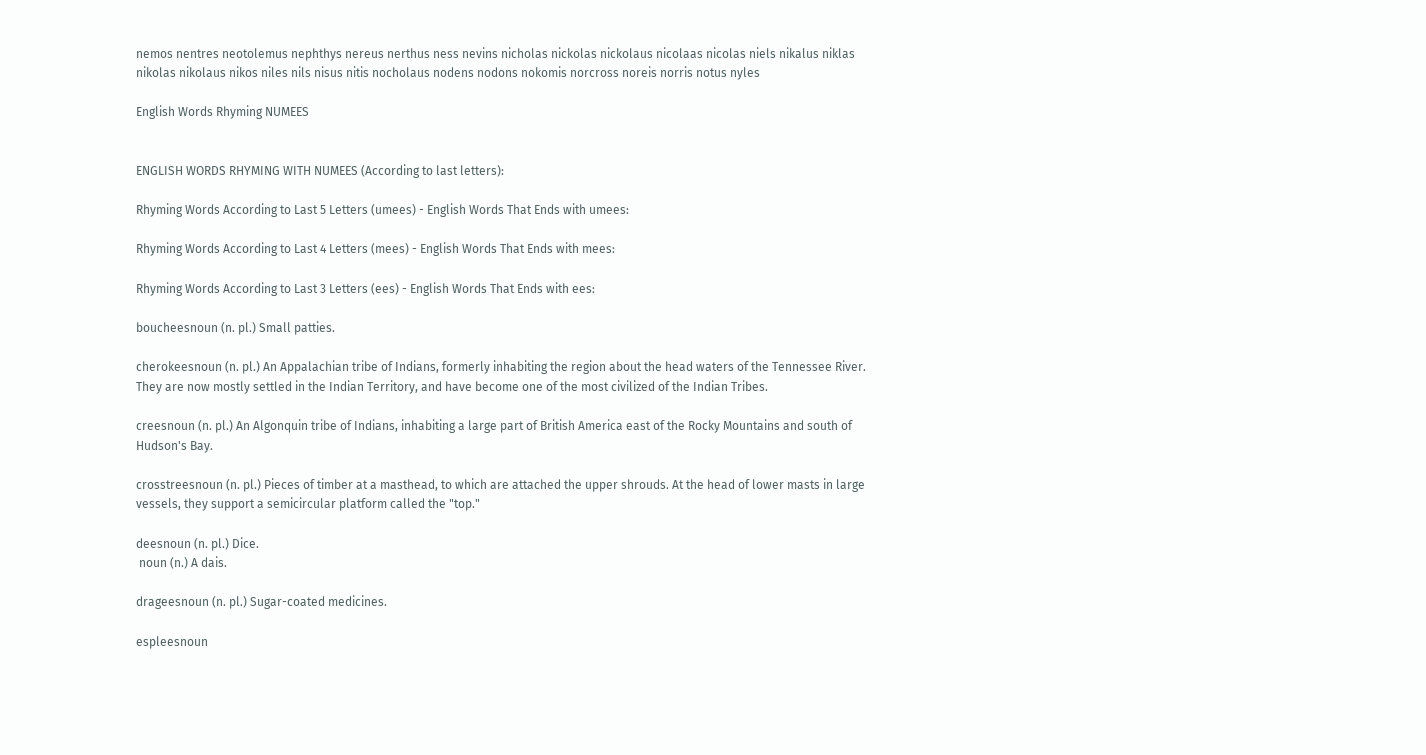nemos nentres neotolemus nephthys nereus nerthus ness nevins nicholas nickolas nickolaus nicolaas nicolas niels nikalus niklas nikolas nikolaus nikos niles nils nisus nitis nocholaus nodens nodons nokomis norcross noreis norris notus nyles

English Words Rhyming NUMEES


ENGLISH WORDS RHYMING WITH NUMEES (According to last letters):

Rhyming Words According to Last 5 Letters (umees) - English Words That Ends with umees:

Rhyming Words According to Last 4 Letters (mees) - English Words That Ends with mees:

Rhyming Words According to Last 3 Letters (ees) - English Words That Ends with ees:

boucheesnoun (n. pl.) Small patties.

cherokeesnoun (n. pl.) An Appalachian tribe of Indians, formerly inhabiting the region about the head waters of the Tennessee River. They are now mostly settled in the Indian Territory, and have become one of the most civilized of the Indian Tribes.

creesnoun (n. pl.) An Algonquin tribe of Indians, inhabiting a large part of British America east of the Rocky Mountains and south of Hudson's Bay.

crosstreesnoun (n. pl.) Pieces of timber at a masthead, to which are attached the upper shrouds. At the head of lower masts in large vessels, they support a semicircular platform called the "top."

deesnoun (n. pl.) Dice.
 noun (n.) A dais.

drageesnoun (n. pl.) Sugar-coated medicines.

espleesnoun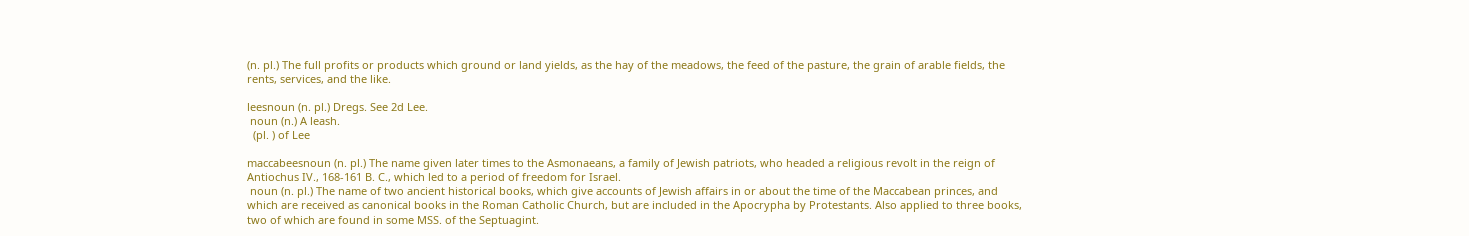(n. pl.) The full profits or products which ground or land yields, as the hay of the meadows, the feed of the pasture, the grain of arable fields, the rents, services, and the like.

leesnoun (n. pl.) Dregs. See 2d Lee.
 noun (n.) A leash.
  (pl. ) of Lee

maccabeesnoun (n. pl.) The name given later times to the Asmonaeans, a family of Jewish patriots, who headed a religious revolt in the reign of Antiochus IV., 168-161 B. C., which led to a period of freedom for Israel.
 noun (n. pl.) The name of two ancient historical books, which give accounts of Jewish affairs in or about the time of the Maccabean princes, and which are received as canonical books in the Roman Catholic Church, but are included in the Apocrypha by Protestants. Also applied to three books, two of which are found in some MSS. of the Septuagint.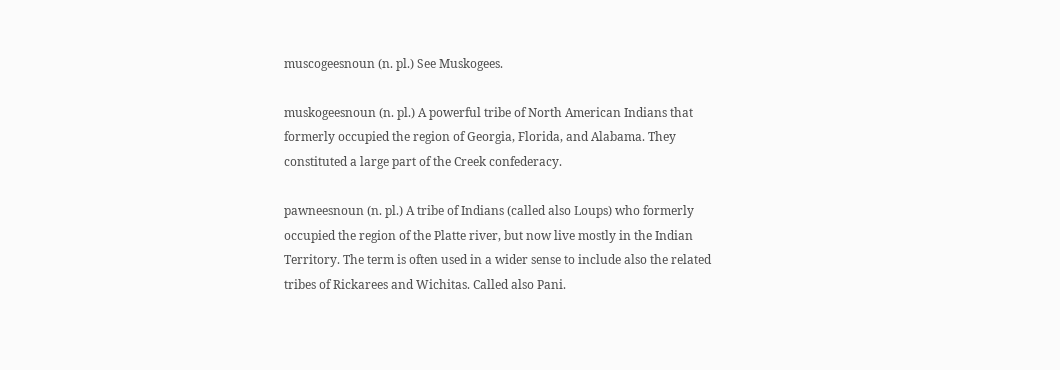muscogeesnoun (n. pl.) See Muskogees.

muskogeesnoun (n. pl.) A powerful tribe of North American Indians that formerly occupied the region of Georgia, Florida, and Alabama. They constituted a large part of the Creek confederacy.

pawneesnoun (n. pl.) A tribe of Indians (called also Loups) who formerly occupied the region of the Platte river, but now live mostly in the Indian Territory. The term is often used in a wider sense to include also the related tribes of Rickarees and Wichitas. Called also Pani.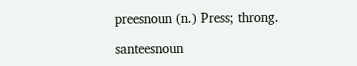preesnoun (n.) Press; throng.

santeesnoun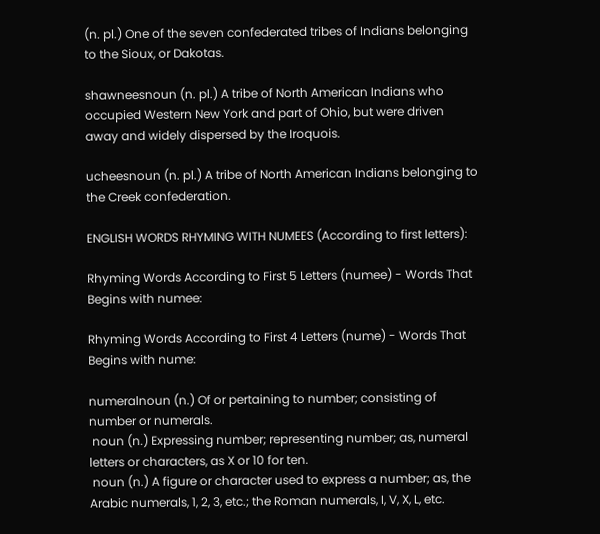(n. pl.) One of the seven confederated tribes of Indians belonging to the Sioux, or Dakotas.

shawneesnoun (n. pl.) A tribe of North American Indians who occupied Western New York and part of Ohio, but were driven away and widely dispersed by the Iroquois.

ucheesnoun (n. pl.) A tribe of North American Indians belonging to the Creek confederation.

ENGLISH WORDS RHYMING WITH NUMEES (According to first letters):

Rhyming Words According to First 5 Letters (numee) - Words That Begins with numee:

Rhyming Words According to First 4 Letters (nume) - Words That Begins with nume:

numeralnoun (n.) Of or pertaining to number; consisting of number or numerals.
 noun (n.) Expressing number; representing number; as, numeral letters or characters, as X or 10 for ten.
 noun (n.) A figure or character used to express a number; as, the Arabic numerals, 1, 2, 3, etc.; the Roman numerals, I, V, X, L, etc.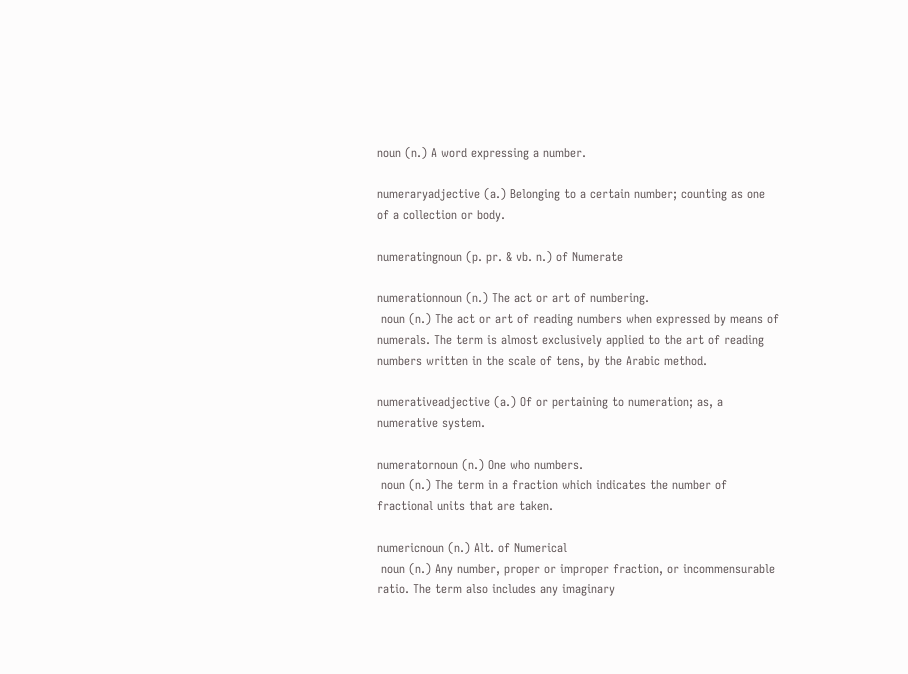noun (n.) A word expressing a number.

numeraryadjective (a.) Belonging to a certain number; counting as one of a collection or body.

numeratingnoun (p. pr. & vb. n.) of Numerate

numerationnoun (n.) The act or art of numbering.
 noun (n.) The act or art of reading numbers when expressed by means of numerals. The term is almost exclusively applied to the art of reading numbers written in the scale of tens, by the Arabic method.

numerativeadjective (a.) Of or pertaining to numeration; as, a numerative system.

numeratornoun (n.) One who numbers.
 noun (n.) The term in a fraction which indicates the number of fractional units that are taken.

numericnoun (n.) Alt. of Numerical
 noun (n.) Any number, proper or improper fraction, or incommensurable ratio. The term also includes any imaginary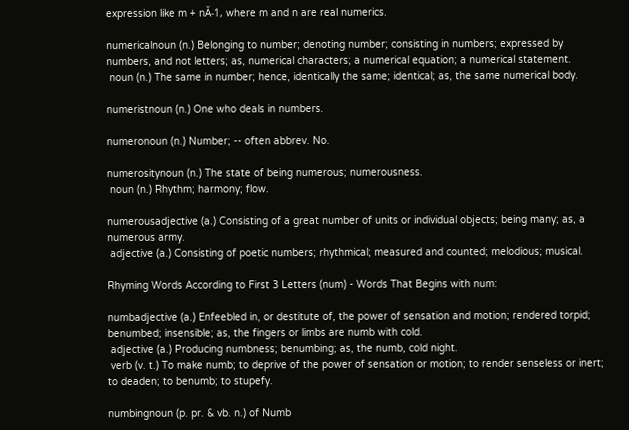expression like m + nĂ-1, where m and n are real numerics.

numericalnoun (n.) Belonging to number; denoting number; consisting in numbers; expressed by numbers, and not letters; as, numerical characters; a numerical equation; a numerical statement.
 noun (n.) The same in number; hence, identically the same; identical; as, the same numerical body.

numeristnoun (n.) One who deals in numbers.

numeronoun (n.) Number; -- often abbrev. No.

numerositynoun (n.) The state of being numerous; numerousness.
 noun (n.) Rhythm; harmony; flow.

numerousadjective (a.) Consisting of a great number of units or individual objects; being many; as, a numerous army.
 adjective (a.) Consisting of poetic numbers; rhythmical; measured and counted; melodious; musical.

Rhyming Words According to First 3 Letters (num) - Words That Begins with num:

numbadjective (a.) Enfeebled in, or destitute of, the power of sensation and motion; rendered torpid; benumbed; insensible; as, the fingers or limbs are numb with cold.
 adjective (a.) Producing numbness; benumbing; as, the numb, cold night.
 verb (v. t.) To make numb; to deprive of the power of sensation or motion; to render senseless or inert; to deaden; to benumb; to stupefy.

numbingnoun (p. pr. & vb. n.) of Numb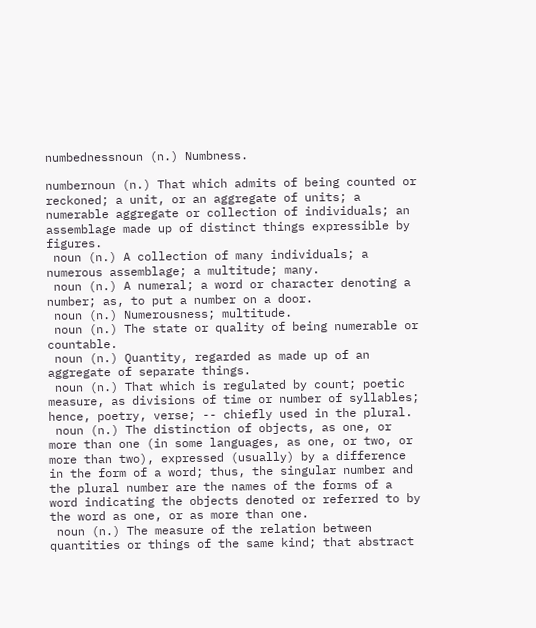numbednessnoun (n.) Numbness.

numbernoun (n.) That which admits of being counted or reckoned; a unit, or an aggregate of units; a numerable aggregate or collection of individuals; an assemblage made up of distinct things expressible by figures.
 noun (n.) A collection of many individuals; a numerous assemblage; a multitude; many.
 noun (n.) A numeral; a word or character denoting a number; as, to put a number on a door.
 noun (n.) Numerousness; multitude.
 noun (n.) The state or quality of being numerable or countable.
 noun (n.) Quantity, regarded as made up of an aggregate of separate things.
 noun (n.) That which is regulated by count; poetic measure, as divisions of time or number of syllables; hence, poetry, verse; -- chiefly used in the plural.
 noun (n.) The distinction of objects, as one, or more than one (in some languages, as one, or two, or more than two), expressed (usually) by a difference in the form of a word; thus, the singular number and the plural number are the names of the forms of a word indicating the objects denoted or referred to by the word as one, or as more than one.
 noun (n.) The measure of the relation between quantities or things of the same kind; that abstract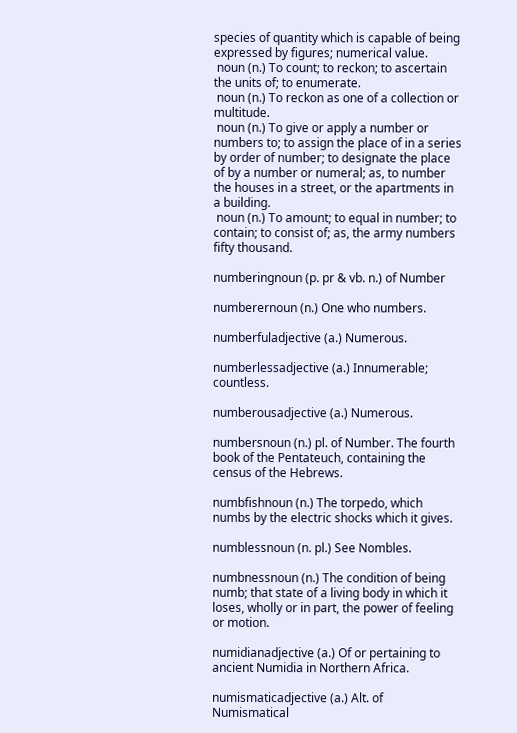species of quantity which is capable of being expressed by figures; numerical value.
 noun (n.) To count; to reckon; to ascertain the units of; to enumerate.
 noun (n.) To reckon as one of a collection or multitude.
 noun (n.) To give or apply a number or numbers to; to assign the place of in a series by order of number; to designate the place of by a number or numeral; as, to number the houses in a street, or the apartments in a building.
 noun (n.) To amount; to equal in number; to contain; to consist of; as, the army numbers fifty thousand.

numberingnoun (p. pr & vb. n.) of Number

numberernoun (n.) One who numbers.

numberfuladjective (a.) Numerous.

numberlessadjective (a.) Innumerable; countless.

numberousadjective (a.) Numerous.

numbersnoun (n.) pl. of Number. The fourth book of the Pentateuch, containing the census of the Hebrews.

numbfishnoun (n.) The torpedo, which numbs by the electric shocks which it gives.

numblessnoun (n. pl.) See Nombles.

numbnessnoun (n.) The condition of being numb; that state of a living body in which it loses, wholly or in part, the power of feeling or motion.

numidianadjective (a.) Of or pertaining to ancient Numidia in Northern Africa.

numismaticadjective (a.) Alt. of Numismatical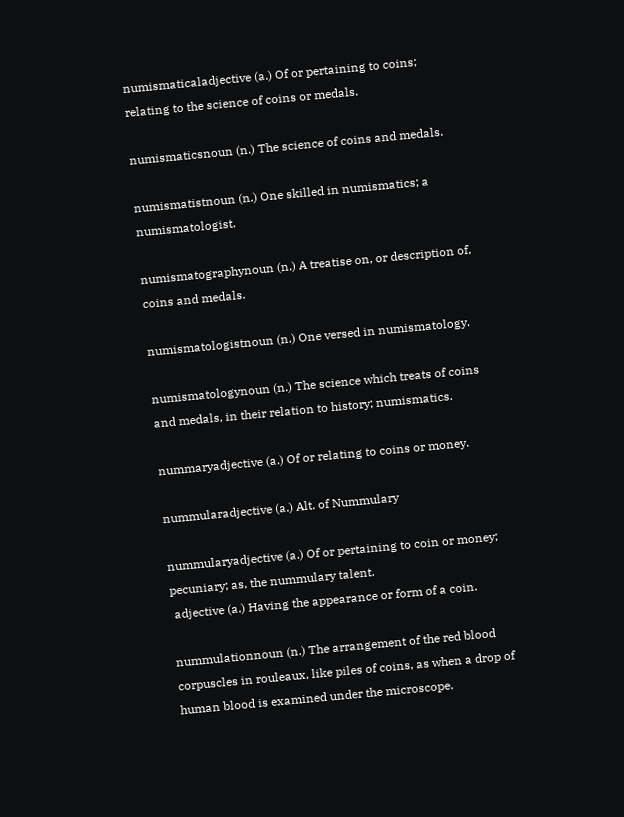numismaticaladjective (a.) Of or pertaining to coins; relating to the science of coins or medals.

numismaticsnoun (n.) The science of coins and medals.

numismatistnoun (n.) One skilled in numismatics; a numismatologist.

numismatographynoun (n.) A treatise on, or description of, coins and medals.

numismatologistnoun (n.) One versed in numismatology.

numismatologynoun (n.) The science which treats of coins and medals, in their relation to history; numismatics.

nummaryadjective (a.) Of or relating to coins or money.

nummularadjective (a.) Alt. of Nummulary

nummularyadjective (a.) Of or pertaining to coin or money; pecuniary; as, the nummulary talent.
 adjective (a.) Having the appearance or form of a coin.

nummulationnoun (n.) The arrangement of the red blood corpuscles in rouleaux, like piles of coins, as when a drop of human blood is examined under the microscope.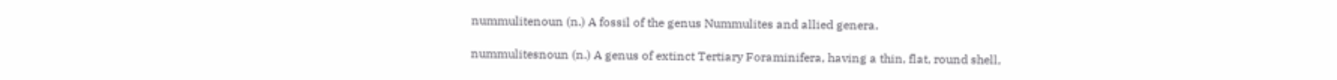nummulitenoun (n.) A fossil of the genus Nummulites and allied genera.

nummulitesnoun (n.) A genus of extinct Tertiary Foraminifera, having a thin, flat, round shell,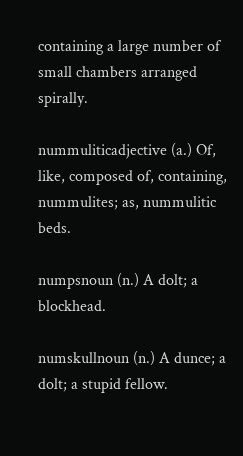containing a large number of small chambers arranged spirally.

nummuliticadjective (a.) Of, like, composed of, containing, nummulites; as, nummulitic beds.

numpsnoun (n.) A dolt; a blockhead.

numskullnoun (n.) A dunce; a dolt; a stupid fellow.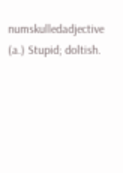numskulledadjective (a.) Stupid; doltish.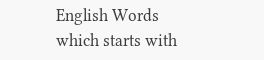English Words which starts with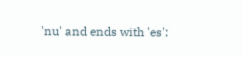'nu' and ends with 'es':